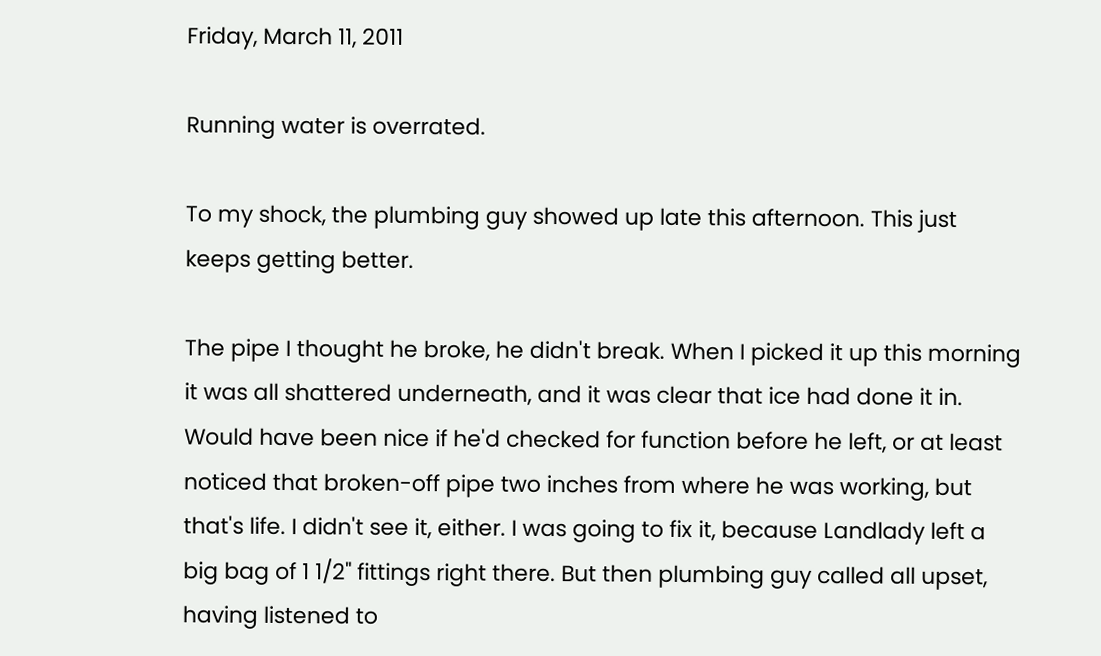Friday, March 11, 2011

Running water is overrated.

To my shock, the plumbing guy showed up late this afternoon. This just keeps getting better.

The pipe I thought he broke, he didn't break. When I picked it up this morning it was all shattered underneath, and it was clear that ice had done it in. Would have been nice if he'd checked for function before he left, or at least noticed that broken-off pipe two inches from where he was working, but that's life. I didn't see it, either. I was going to fix it, because Landlady left a big bag of 1 1/2" fittings right there. But then plumbing guy called all upset, having listened to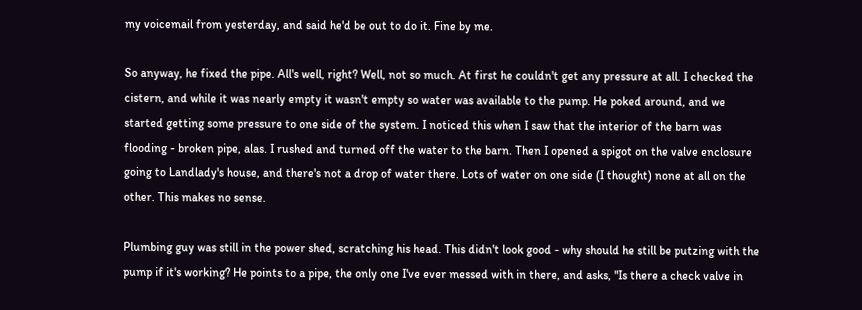my voicemail from yesterday, and said he'd be out to do it. Fine by me.

So anyway, he fixed the pipe. All's well, right? Well, not so much. At first he couldn't get any pressure at all. I checked the cistern, and while it was nearly empty it wasn't empty so water was available to the pump. He poked around, and we started getting some pressure to one side of the system. I noticed this when I saw that the interior of the barn was flooding - broken pipe, alas. I rushed and turned off the water to the barn. Then I opened a spigot on the valve enclosure going to Landlady's house, and there's not a drop of water there. Lots of water on one side (I thought) none at all on the other. This makes no sense.

Plumbing guy was still in the power shed, scratching his head. This didn't look good - why should he still be putzing with the pump if it's working? He points to a pipe, the only one I've ever messed with in there, and asks, "Is there a check valve in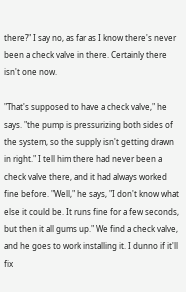there?" I say no, as far as I know there's never been a check valve in there. Certainly there isn't one now.

"That's supposed to have a check valve," he says. "the pump is pressurizing both sides of the system, so the supply isn't getting drawn in right." I tell him there had never been a check valve there, and it had always worked fine before. "Well," he says, "I don't know what else it could be. It runs fine for a few seconds, but then it all gums up." We find a check valve, and he goes to work installing it. I dunno if it'll fix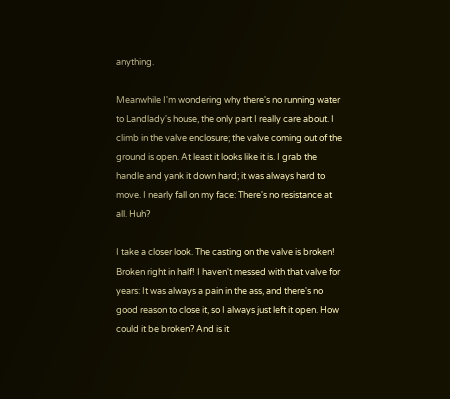anything.

Meanwhile I'm wondering why there's no running water to Landlady's house, the only part I really care about. I climb in the valve enclosure; the valve coming out of the ground is open. At least it looks like it is. I grab the handle and yank it down hard; it was always hard to move. I nearly fall on my face: There's no resistance at all. Huh?

I take a closer look. The casting on the valve is broken! Broken right in half! I haven't messed with that valve for years: It was always a pain in the ass, and there's no good reason to close it, so I always just left it open. How could it be broken? And is it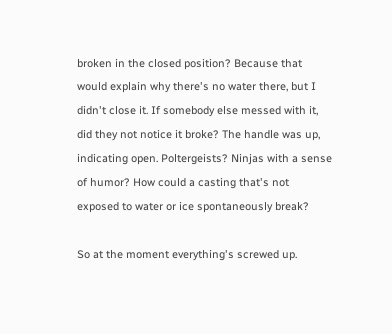broken in the closed position? Because that would explain why there's no water there, but I didn't close it. If somebody else messed with it, did they not notice it broke? The handle was up, indicating open. Poltergeists? Ninjas with a sense of humor? How could a casting that's not exposed to water or ice spontaneously break?

So at the moment everything's screwed up.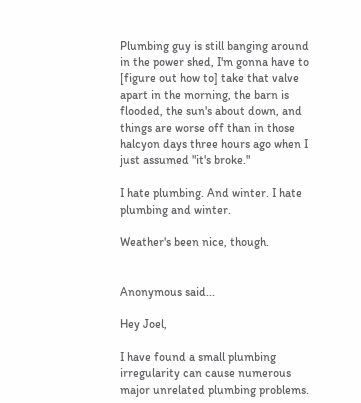Plumbing guy is still banging around in the power shed, I'm gonna have to [figure out how to] take that valve apart in the morning, the barn is flooded, the sun's about down, and things are worse off than in those halcyon days three hours ago when I just assumed "it's broke."

I hate plumbing. And winter. I hate plumbing and winter.

Weather's been nice, though.


Anonymous said...

Hey Joel,

I have found a small plumbing irregularity can cause numerous major unrelated plumbing problems.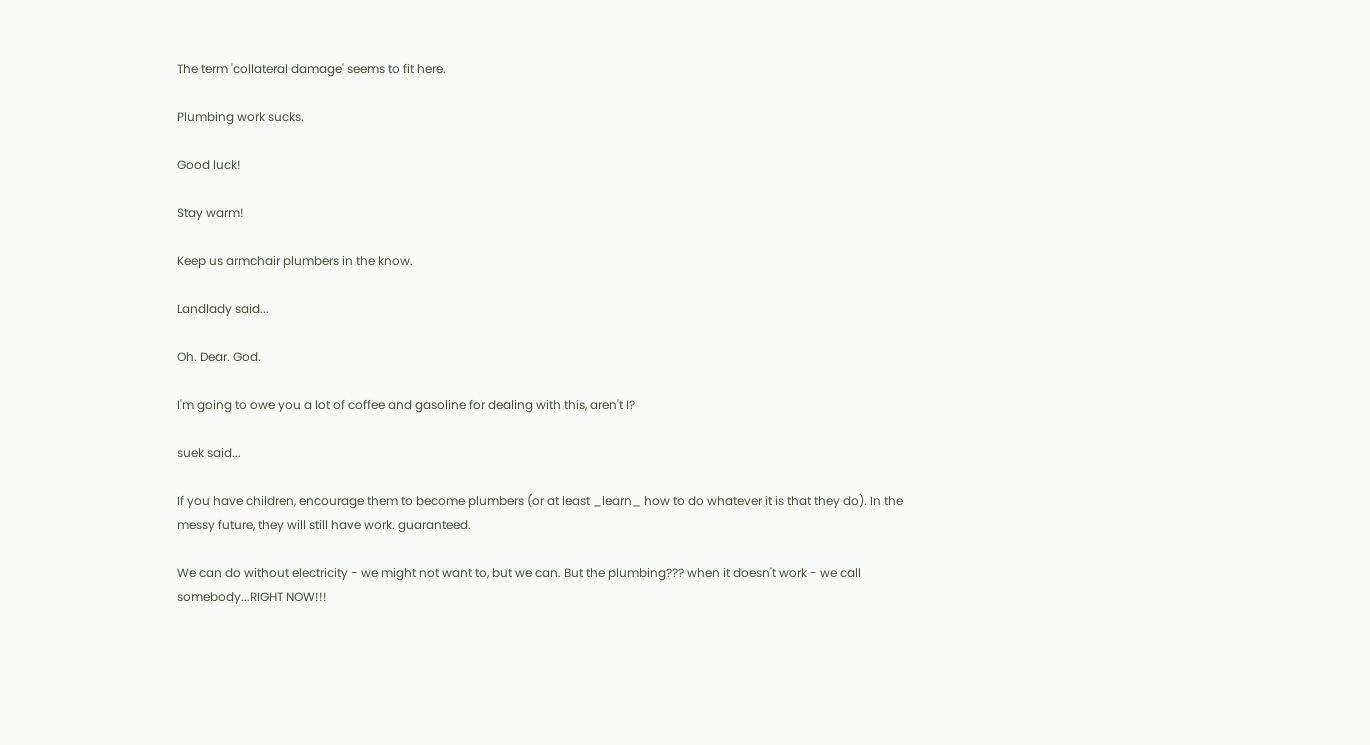The term 'collateral damage' seems to fit here.

Plumbing work sucks.

Good luck!

Stay warm!

Keep us armchair plumbers in the know.

Landlady said...

Oh. Dear. God.

I'm going to owe you a lot of coffee and gasoline for dealing with this, aren't I?

suek said...

If you have children, encourage them to become plumbers (or at least _learn_ how to do whatever it is that they do). In the messy future, they will still have work. guaranteed.

We can do without electricity - we might not want to, but we can. But the plumbing??? when it doesn't work - we call somebody...RIGHT NOW!!!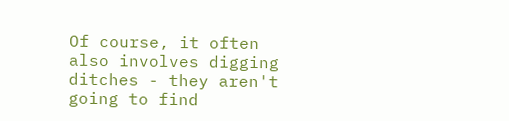Of course, it often also involves digging ditches - they aren't going to find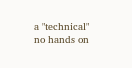a "technical" no hands on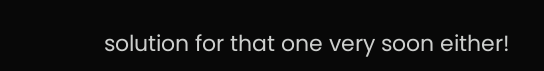solution for that one very soon either!